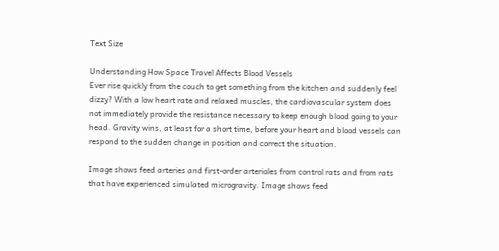Text Size

Understanding How Space Travel Affects Blood Vessels
Ever rise quickly from the couch to get something from the kitchen and suddenly feel dizzy? With a low heart rate and relaxed muscles, the cardiovascular system does not immediately provide the resistance necessary to keep enough blood going to your head. Gravity wins, at least for a short time, before your heart and blood vessels can respond to the sudden change in position and correct the situation.

Image shows feed arteries and first-order arterioles from control rats and from rats that have experienced simulated microgravity. Image shows feed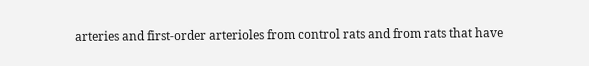arteries and first-order arterioles from control rats and from rats that have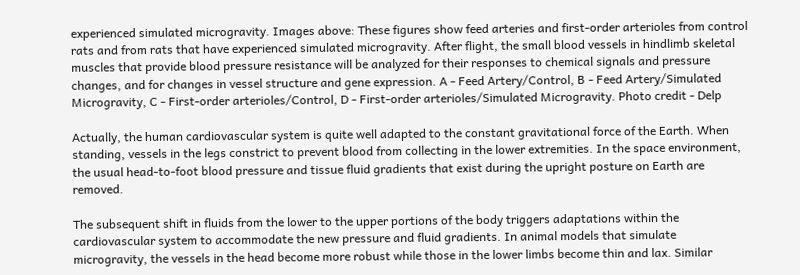experienced simulated microgravity. Images above: These figures show feed arteries and first-order arterioles from control rats and from rats that have experienced simulated microgravity. After flight, the small blood vessels in hindlimb skeletal muscles that provide blood pressure resistance will be analyzed for their responses to chemical signals and pressure changes, and for changes in vessel structure and gene expression. A - Feed Artery/Control, B - Feed Artery/Simulated Microgravity, C - First-order arterioles/Control, D - First-order arterioles/Simulated Microgravity. Photo credit - Delp

Actually, the human cardiovascular system is quite well adapted to the constant gravitational force of the Earth. When standing, vessels in the legs constrict to prevent blood from collecting in the lower extremities. In the space environment, the usual head-to-foot blood pressure and tissue fluid gradients that exist during the upright posture on Earth are removed.

The subsequent shift in fluids from the lower to the upper portions of the body triggers adaptations within the cardiovascular system to accommodate the new pressure and fluid gradients. In animal models that simulate microgravity, the vessels in the head become more robust while those in the lower limbs become thin and lax. Similar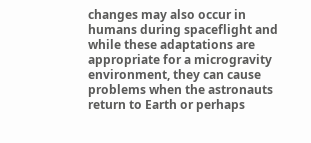changes may also occur in humans during spaceflight and while these adaptations are appropriate for a microgravity environment, they can cause problems when the astronauts return to Earth or perhaps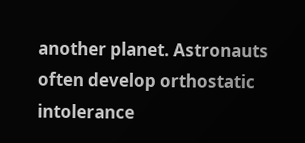another planet. Astronauts often develop orthostatic intolerance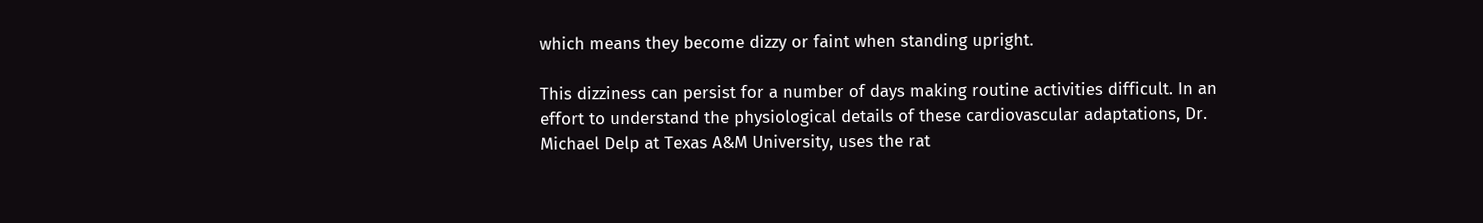which means they become dizzy or faint when standing upright.

This dizziness can persist for a number of days making routine activities difficult. In an effort to understand the physiological details of these cardiovascular adaptations, Dr. Michael Delp at Texas A&M University, uses the rat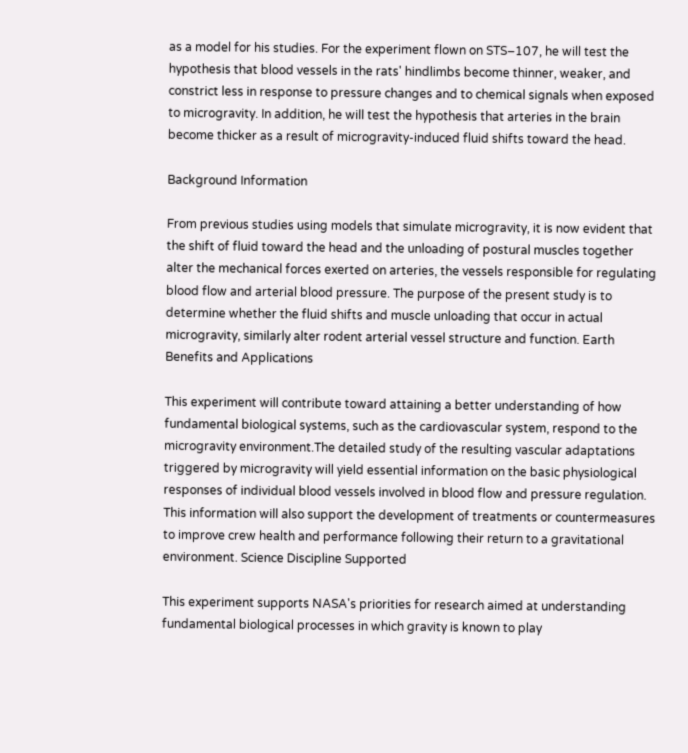as a model for his studies. For the experiment flown on STS–107, he will test the hypothesis that blood vessels in the rats' hindlimbs become thinner, weaker, and constrict less in response to pressure changes and to chemical signals when exposed to microgravity. In addition, he will test the hypothesis that arteries in the brain become thicker as a result of microgravity-induced fluid shifts toward the head.

Background Information

From previous studies using models that simulate microgravity, it is now evident that the shift of fluid toward the head and the unloading of postural muscles together alter the mechanical forces exerted on arteries, the vessels responsible for regulating blood flow and arterial blood pressure. The purpose of the present study is to determine whether the fluid shifts and muscle unloading that occur in actual microgravity, similarly alter rodent arterial vessel structure and function. Earth Benefits and Applications

This experiment will contribute toward attaining a better understanding of how fundamental biological systems, such as the cardiovascular system, respond to the microgravity environment.The detailed study of the resulting vascular adaptations triggered by microgravity will yield essential information on the basic physiological responses of individual blood vessels involved in blood flow and pressure regulation. This information will also support the development of treatments or countermeasures to improve crew health and performance following their return to a gravitational environment. Science Discipline Supported

This experiment supports NASA's priorities for research aimed at understanding fundamental biological processes in which gravity is known to play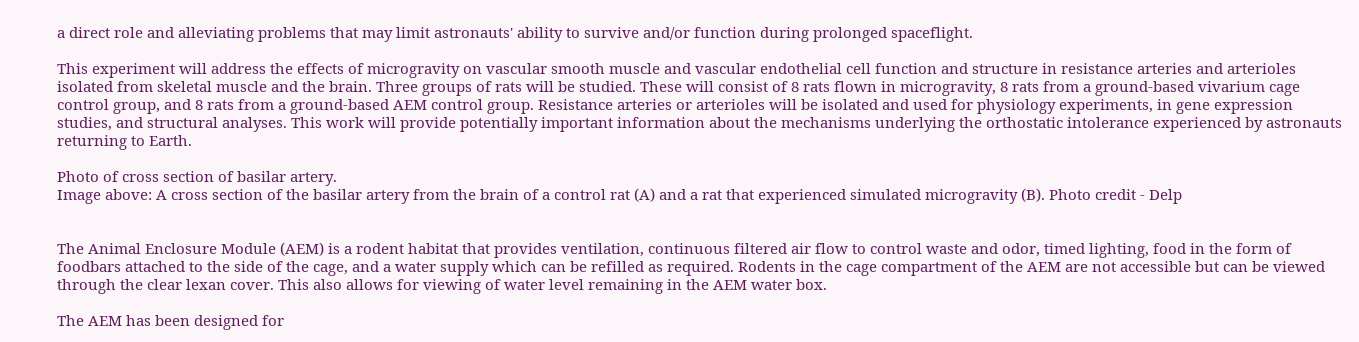a direct role and alleviating problems that may limit astronauts' ability to survive and/or function during prolonged spaceflight.

This experiment will address the effects of microgravity on vascular smooth muscle and vascular endothelial cell function and structure in resistance arteries and arterioles isolated from skeletal muscle and the brain. Three groups of rats will be studied. These will consist of 8 rats flown in microgravity, 8 rats from a ground-based vivarium cage control group, and 8 rats from a ground-based AEM control group. Resistance arteries or arterioles will be isolated and used for physiology experiments, in gene expression studies, and structural analyses. This work will provide potentially important information about the mechanisms underlying the orthostatic intolerance experienced by astronauts returning to Earth.

Photo of cross section of basilar artery.
Image above: A cross section of the basilar artery from the brain of a control rat (A) and a rat that experienced simulated microgravity (B). Photo credit - Delp


The Animal Enclosure Module (AEM) is a rodent habitat that provides ventilation, continuous filtered air flow to control waste and odor, timed lighting, food in the form of foodbars attached to the side of the cage, and a water supply which can be refilled as required. Rodents in the cage compartment of the AEM are not accessible but can be viewed through the clear lexan cover. This also allows for viewing of water level remaining in the AEM water box.

The AEM has been designed for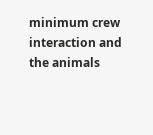minimum crew interaction and the animals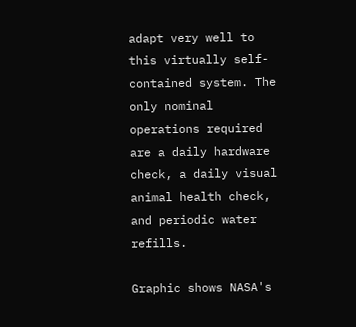adapt very well to this virtually self-contained system. The only nominal operations required are a daily hardware check, a daily visual animal health check, and periodic water refills.

Graphic shows NASA's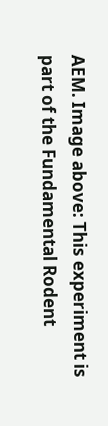AEM. Image above: This experiment is part of the Fundamental Rodent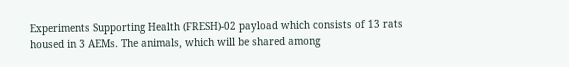Experiments Supporting Health (FRESH)-02 payload which consists of 13 rats housed in 3 AEMs. The animals, which will be shared among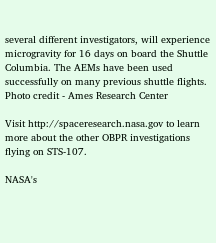several different investigators, will experience microgravity for 16 days on board the Shuttle Columbia. The AEMs have been used successfully on many previous shuttle flights. Photo credit - Ames Research Center

Visit http://spaceresearch.nasa.gov to learn more about the other OBPR investigations flying on STS-107.

NASA's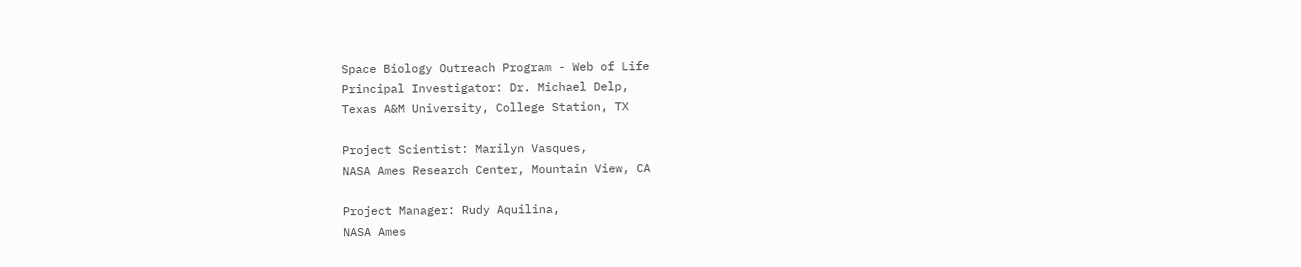Space Biology Outreach Program - Web of Life
Principal Investigator: Dr. Michael Delp,
Texas A&M University, College Station, TX

Project Scientist: Marilyn Vasques,
NASA Ames Research Center, Mountain View, CA

Project Manager: Rudy Aquilina,
NASA Ames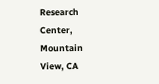Research Center, Mountain View, CA